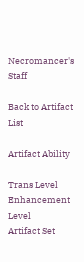Necromancer's Staff

Back to Artifact List

Artifact Ability

Trans Level
Enhancement Level
Artifact Set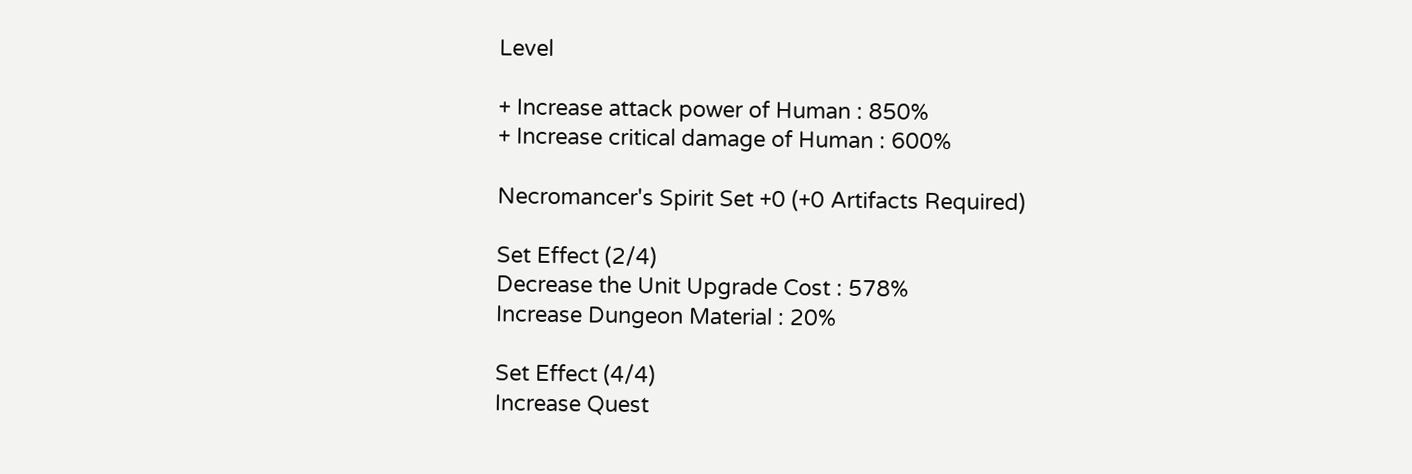Level

+ Increase attack power of Human : 850%
+ Increase critical damage of Human : 600%

Necromancer's Spirit Set +0 (+0 Artifacts Required)

Set Effect (2/4)
Decrease the Unit Upgrade Cost : 578%
Increase Dungeon Material : 20%

Set Effect (4/4)
Increase Quest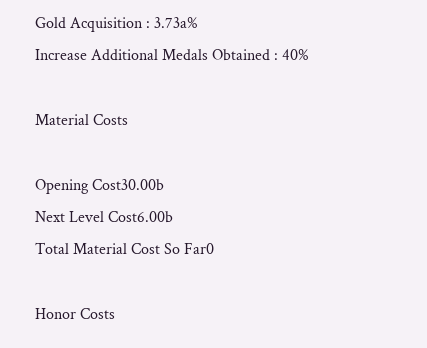Gold Acquisition : 3.73a%
Increase Additional Medals Obtained : 40%

Material Costs

Opening Cost30.00b
Next Level Cost6.00b
Total Material Cost So Far0

Honor Costs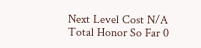Next Level Cost N/A
Total Honor So Far 0